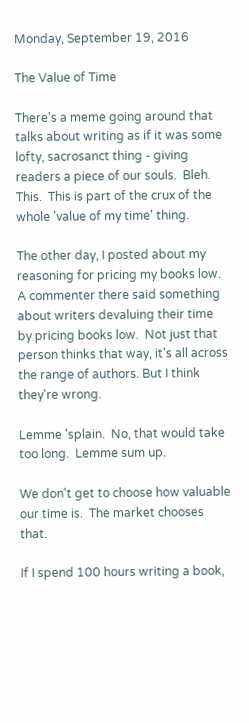Monday, September 19, 2016

The Value of Time

There's a meme going around that talks about writing as if it was some lofty, sacrosanct thing - giving readers a piece of our souls.  Bleh.  This.  This is part of the crux of the whole 'value of my time' thing.

The other day, I posted about my reasoning for pricing my books low.  A commenter there said something about writers devaluing their time by pricing books low.  Not just that person thinks that way, it's all across the range of authors. But I think they're wrong.

Lemme 'splain.  No, that would take too long.  Lemme sum up.

We don't get to choose how valuable our time is.  The market chooses that.

If I spend 100 hours writing a book,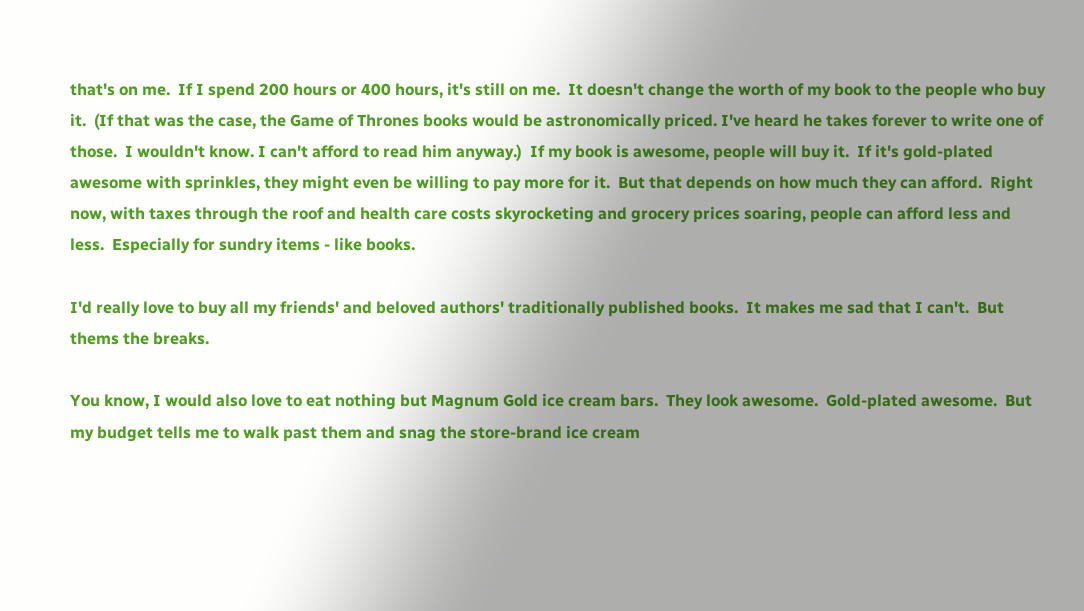that's on me.  If I spend 200 hours or 400 hours, it's still on me.  It doesn't change the worth of my book to the people who buy it.  (If that was the case, the Game of Thrones books would be astronomically priced. I've heard he takes forever to write one of those.  I wouldn't know. I can't afford to read him anyway.)  If my book is awesome, people will buy it.  If it's gold-plated awesome with sprinkles, they might even be willing to pay more for it.  But that depends on how much they can afford.  Right now, with taxes through the roof and health care costs skyrocketing and grocery prices soaring, people can afford less and less.  Especially for sundry items - like books.

I'd really love to buy all my friends' and beloved authors' traditionally published books.  It makes me sad that I can't.  But thems the breaks.

You know, I would also love to eat nothing but Magnum Gold ice cream bars.  They look awesome.  Gold-plated awesome.  But my budget tells me to walk past them and snag the store-brand ice cream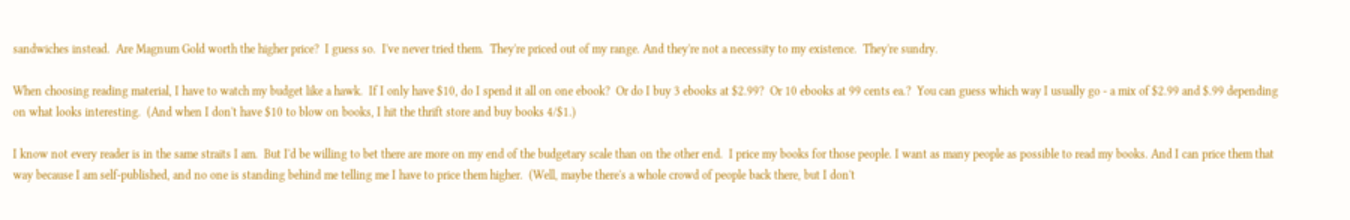sandwiches instead.  Are Magnum Gold worth the higher price?  I guess so.  I've never tried them.  They're priced out of my range. And they're not a necessity to my existence.  They're sundry.

When choosing reading material, I have to watch my budget like a hawk.  If I only have $10, do I spend it all on one ebook?  Or do I buy 3 ebooks at $2.99?  Or 10 ebooks at 99 cents ea.?  You can guess which way I usually go - a mix of $2.99 and $.99 depending on what looks interesting.  (And when I don't have $10 to blow on books, I hit the thrift store and buy books 4/$1.)

I know not every reader is in the same straits I am.  But I'd be willing to bet there are more on my end of the budgetary scale than on the other end.  I price my books for those people. I want as many people as possible to read my books. And I can price them that way because I am self-published, and no one is standing behind me telling me I have to price them higher.  (Well, maybe there's a whole crowd of people back there, but I don't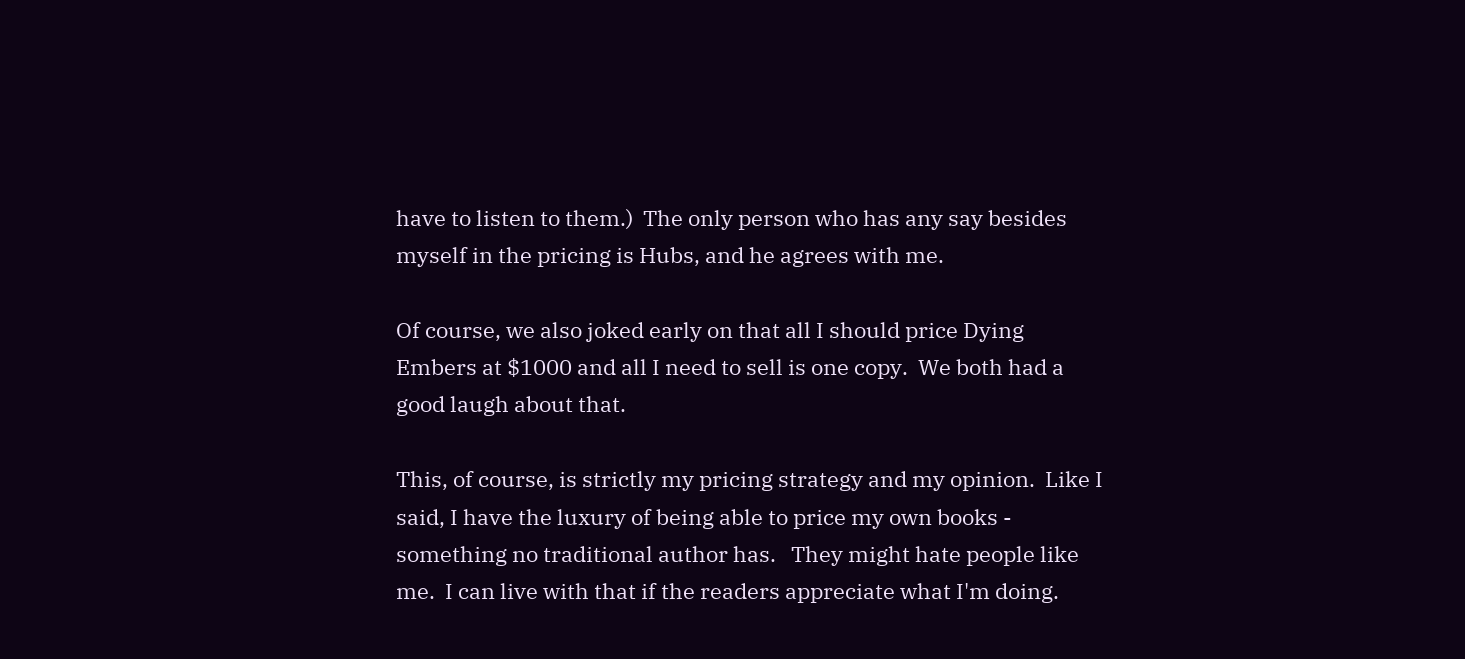have to listen to them.)  The only person who has any say besides myself in the pricing is Hubs, and he agrees with me.

Of course, we also joked early on that all I should price Dying Embers at $1000 and all I need to sell is one copy.  We both had a good laugh about that.

This, of course, is strictly my pricing strategy and my opinion.  Like I said, I have the luxury of being able to price my own books - something no traditional author has.   They might hate people like me.  I can live with that if the readers appreciate what I'm doing.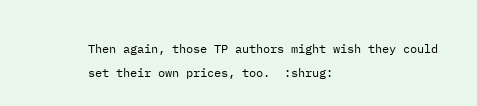Then again, those TP authors might wish they could set their own prices, too.  :shrug: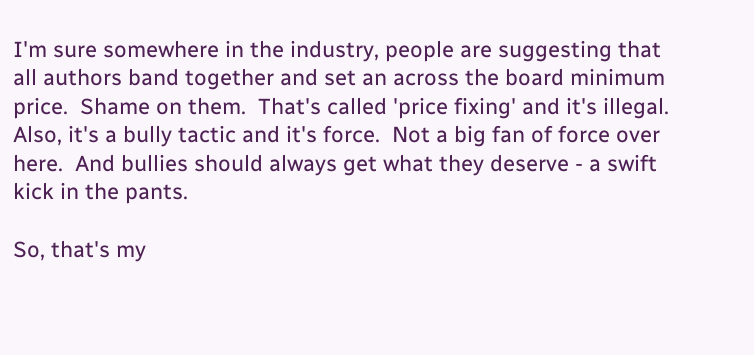I'm sure somewhere in the industry, people are suggesting that all authors band together and set an across the board minimum price.  Shame on them.  That's called 'price fixing' and it's illegal.  Also, it's a bully tactic and it's force.  Not a big fan of force over here.  And bullies should always get what they deserve - a swift kick in the pants.

So, that's my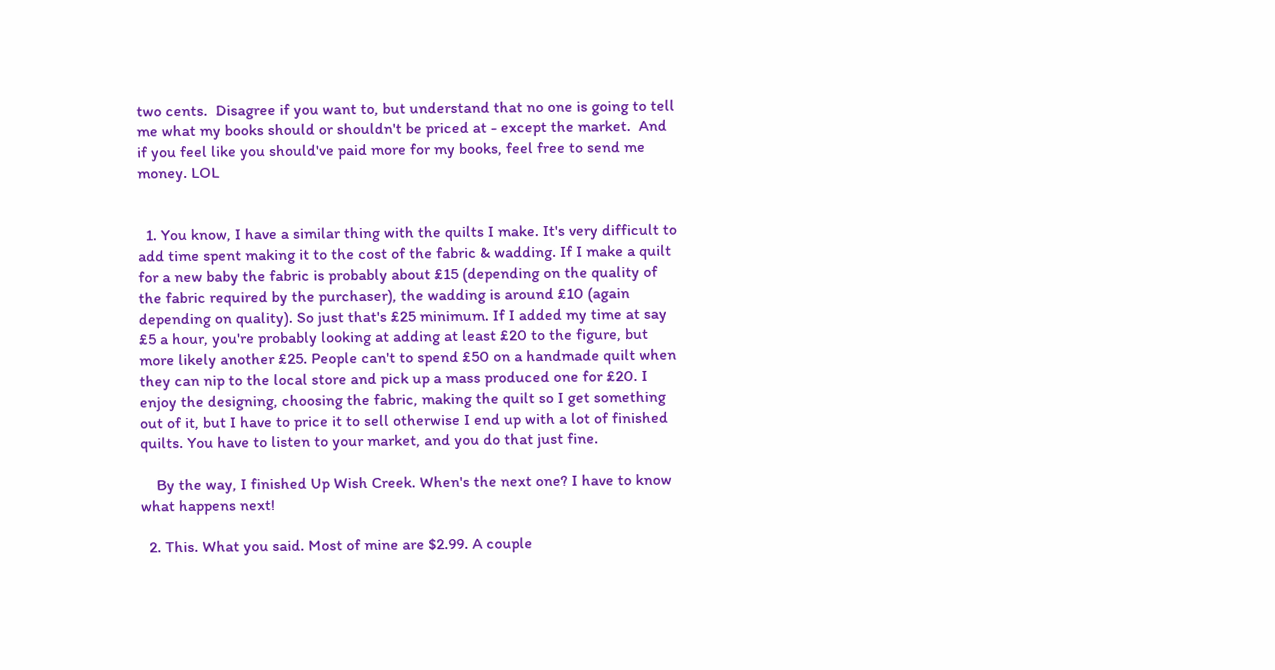two cents.  Disagree if you want to, but understand that no one is going to tell me what my books should or shouldn't be priced at - except the market.  And if you feel like you should've paid more for my books, feel free to send me money. LOL


  1. You know, I have a similar thing with the quilts I make. It's very difficult to add time spent making it to the cost of the fabric & wadding. If I make a quilt for a new baby the fabric is probably about £15 (depending on the quality of the fabric required by the purchaser), the wadding is around £10 (again depending on quality). So just that's £25 minimum. If I added my time at say £5 a hour, you're probably looking at adding at least £20 to the figure, but more likely another £25. People can't to spend £50 on a handmade quilt when they can nip to the local store and pick up a mass produced one for £20. I enjoy the designing, choosing the fabric, making the quilt so I get something out of it, but I have to price it to sell otherwise I end up with a lot of finished quilts. You have to listen to your market, and you do that just fine.

    By the way, I finished Up Wish Creek. When's the next one? I have to know what happens next!

  2. This. What you said. Most of mine are $2.99. A couple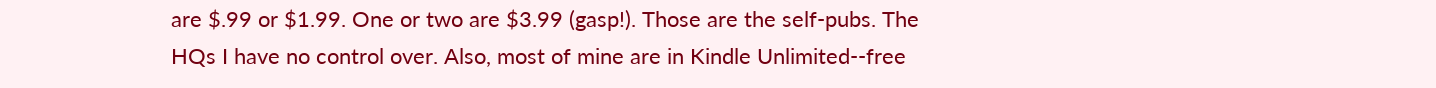are $.99 or $1.99. One or two are $3.99 (gasp!). Those are the self-pubs. The HQs I have no control over. Also, most of mine are in Kindle Unlimited--free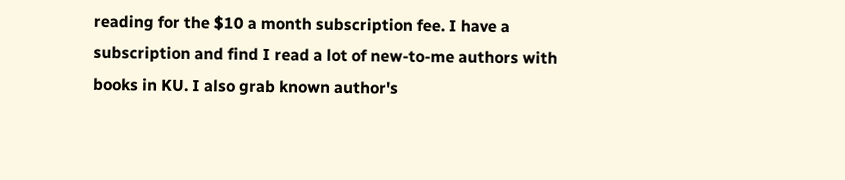reading for the $10 a month subscription fee. I have a subscription and find I read a lot of new-to-me authors with books in KU. I also grab known author's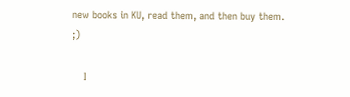new books in KU, read them, and then buy them. ;)

    I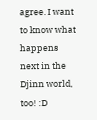agree. I want to know what happens next in the Djinn world, too! :D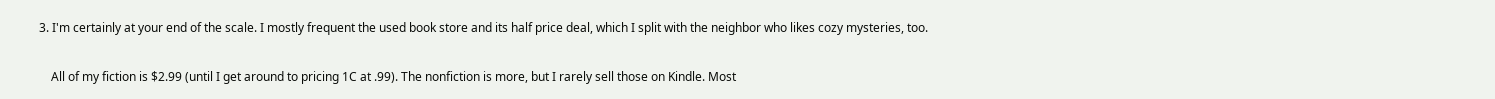3. I'm certainly at your end of the scale. I mostly frequent the used book store and its half price deal, which I split with the neighbor who likes cozy mysteries, too.

    All of my fiction is $2.99 (until I get around to pricing 1C at .99). The nonfiction is more, but I rarely sell those on Kindle. Most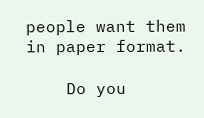people want them in paper format.

    Do you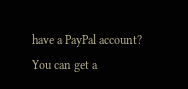have a PayPal account? You can get a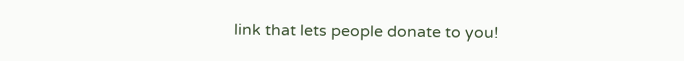link that lets people donate to you!